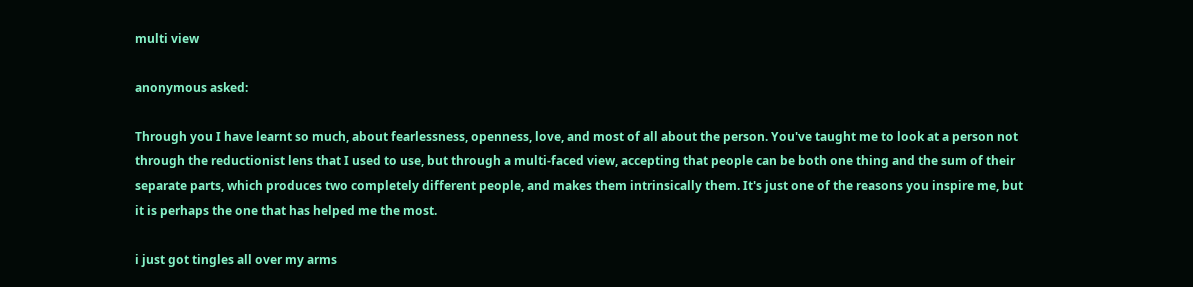multi view

anonymous asked:

Through you I have learnt so much, about fearlessness, openness, love, and most of all about the person. You've taught me to look at a person not through the reductionist lens that I used to use, but through a multi-faced view, accepting that people can be both one thing and the sum of their separate parts, which produces two completely different people, and makes them intrinsically them. It's just one of the reasons you inspire me, but it is perhaps the one that has helped me the most.

i just got tingles all over my arms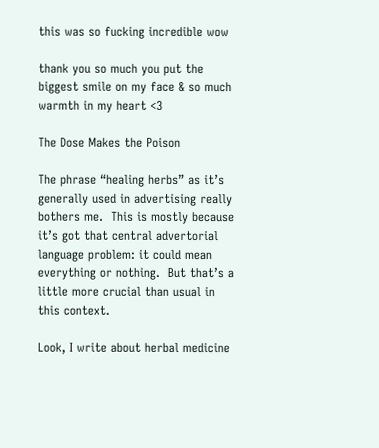this was so fucking incredible wow

thank you so much you put the biggest smile on my face & so much warmth in my heart <3

The Dose Makes the Poison

The phrase “healing herbs” as it’s generally used in advertising really bothers me.  This is mostly because it’s got that central advertorial language problem: it could mean everything or nothing.  But that’s a little more crucial than usual in this context.

Look, I write about herbal medicine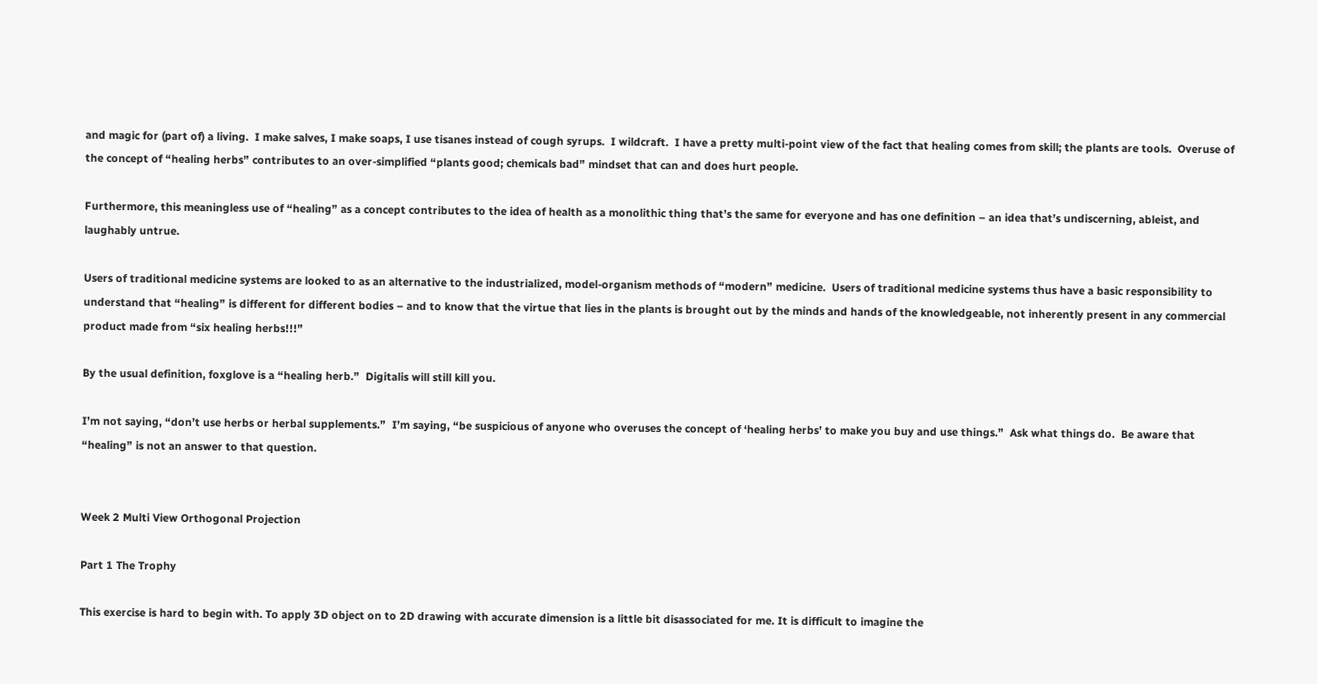and magic for (part of) a living.  I make salves, I make soaps, I use tisanes instead of cough syrups.  I wildcraft.  I have a pretty multi-point view of the fact that healing comes from skill; the plants are tools.  Overuse of the concept of “healing herbs” contributes to an over-simplified “plants good; chemicals bad” mindset that can and does hurt people.

Furthermore, this meaningless use of “healing” as a concept contributes to the idea of health as a monolithic thing that’s the same for everyone and has one definition – an idea that’s undiscerning, ableist, and laughably untrue.

Users of traditional medicine systems are looked to as an alternative to the industrialized, model-organism methods of “modern” medicine.  Users of traditional medicine systems thus have a basic responsibility to understand that “healing” is different for different bodies – and to know that the virtue that lies in the plants is brought out by the minds and hands of the knowledgeable, not inherently present in any commercial product made from “six healing herbs!!!”

By the usual definition, foxglove is a “healing herb.”  Digitalis will still kill you.

I’m not saying, “don’t use herbs or herbal supplements.”  I’m saying, “be suspicious of anyone who overuses the concept of ‘healing herbs’ to make you buy and use things.”  Ask what things do.  Be aware that “healing” is not an answer to that question.


Week 2 Multi View Orthogonal Projection

Part 1 The Trophy

This exercise is hard to begin with. To apply 3D object on to 2D drawing with accurate dimension is a little bit disassociated for me. It is difficult to imagine the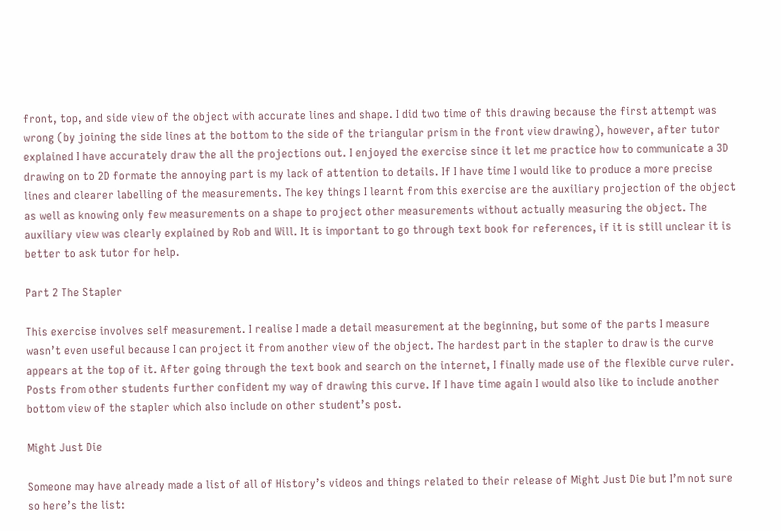front, top, and side view of the object with accurate lines and shape. I did two time of this drawing because the first attempt was wrong (by joining the side lines at the bottom to the side of the triangular prism in the front view drawing), however, after tutor explained I have accurately draw the all the projections out. I enjoyed the exercise since it let me practice how to communicate a 3D drawing on to 2D formate the annoying part is my lack of attention to details. If I have time I would like to produce a more precise lines and clearer labelling of the measurements. The key things I learnt from this exercise are the auxiliary projection of the object as well as knowing only few measurements on a shape to project other measurements without actually measuring the object. The auxiliary view was clearly explained by Rob and Will. It is important to go through text book for references, if it is still unclear it is better to ask tutor for help.

Part 2 The Stapler

This exercise involves self measurement. I realise I made a detail measurement at the beginning, but some of the parts I measure wasn’t even useful because I can project it from another view of the object. The hardest part in the stapler to draw is the curve appears at the top of it. After going through the text book and search on the internet, I finally made use of the flexible curve ruler. Posts from other students further confident my way of drawing this curve. If I have time again I would also like to include another bottom view of the stapler which also include on other student’s post.

Might Just Die

Someone may have already made a list of all of History’s videos and things related to their release of Might Just Die but I’m not sure so here’s the list: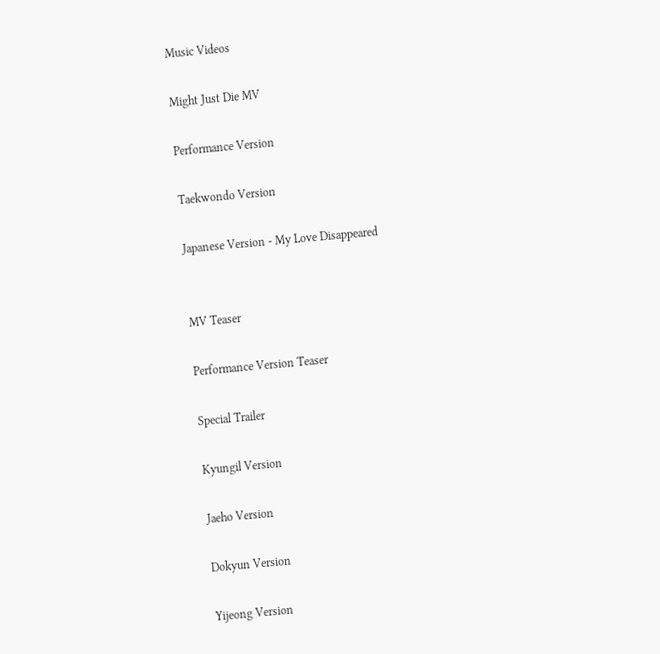Music Videos

Might Just Die MV

Performance Version

Taekwondo Version

Japanese Version - My Love Disappeared


MV Teaser

Performance Version Teaser

Special Trailer

Kyungil Version

Jaeho Version

Dokyun Version

Yijeong Version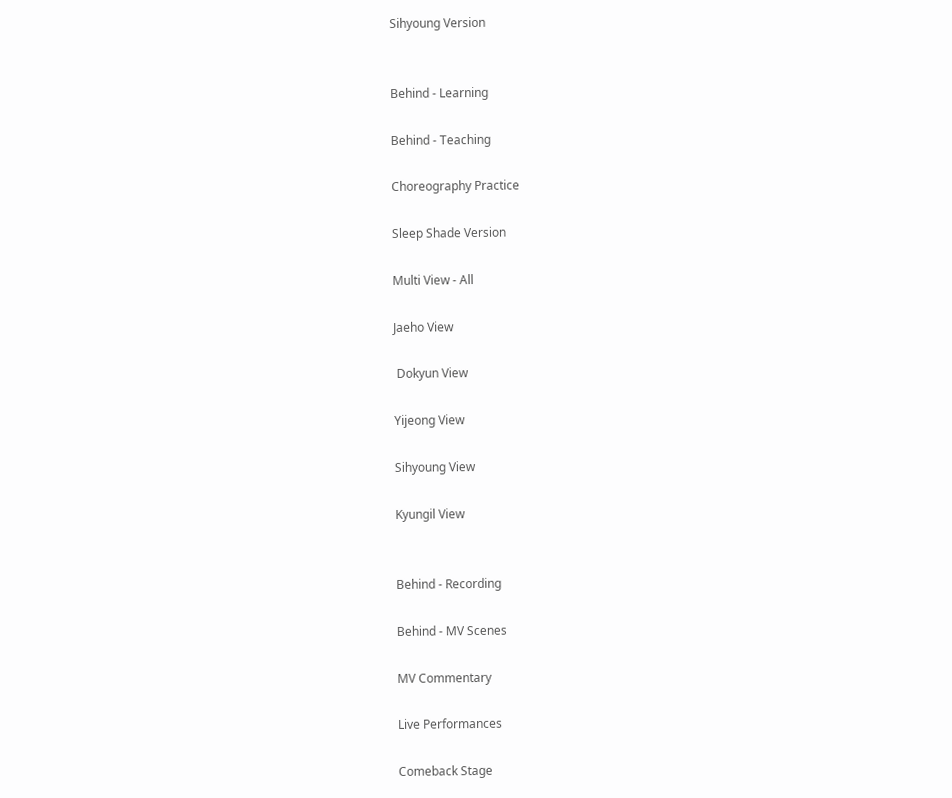Sihyoung Version


Behind - Learning

Behind - Teaching

Choreography Practice

Sleep Shade Version

Multi View - All

Jaeho View

 Dokyun View

Yijeong View

Sihyoung View

Kyungil View


Behind - Recording

Behind - MV Scenes

MV Commentary

Live Performances

Comeback Stage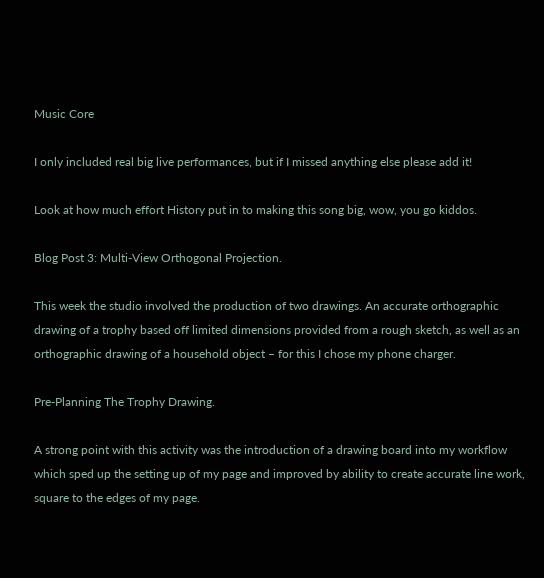Music Core

I only included real big live performances, but if I missed anything else please add it!

Look at how much effort History put in to making this song big, wow, you go kiddos.

Blog Post 3: Multi-View Orthogonal Projection.

This week the studio involved the production of two drawings. An accurate orthographic drawing of a trophy based off limited dimensions provided from a rough sketch, as well as an orthographic drawing of a household object – for this I chose my phone charger.

Pre-Planning The Trophy Drawing.

A strong point with this activity was the introduction of a drawing board into my workflow which sped up the setting up of my page and improved by ability to create accurate line work, square to the edges of my page.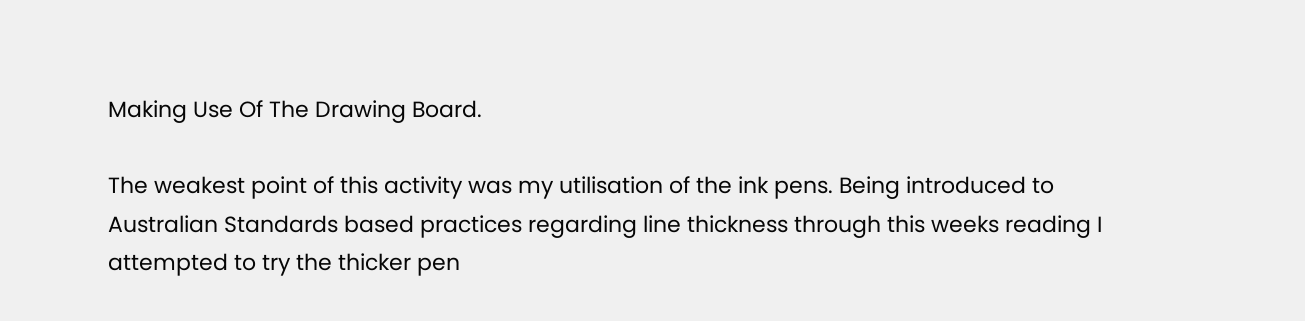Making Use Of The Drawing Board.

The weakest point of this activity was my utilisation of the ink pens. Being introduced to Australian Standards based practices regarding line thickness through this weeks reading I attempted to try the thicker pen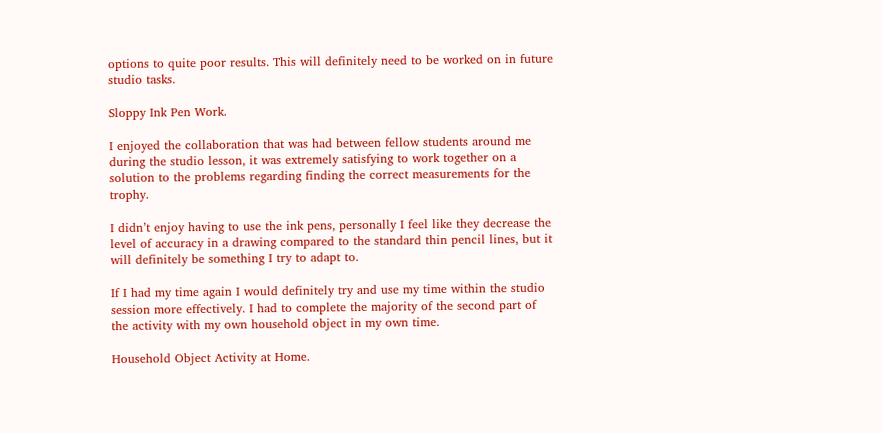options to quite poor results. This will definitely need to be worked on in future studio tasks.

Sloppy Ink Pen Work.

I enjoyed the collaboration that was had between fellow students around me during the studio lesson, it was extremely satisfying to work together on a solution to the problems regarding finding the correct measurements for the trophy.

I didn’t enjoy having to use the ink pens, personally I feel like they decrease the level of accuracy in a drawing compared to the standard thin pencil lines, but it will definitely be something I try to adapt to.

If I had my time again I would definitely try and use my time within the studio session more effectively. I had to complete the majority of the second part of the activity with my own household object in my own time.

Household Object Activity at Home.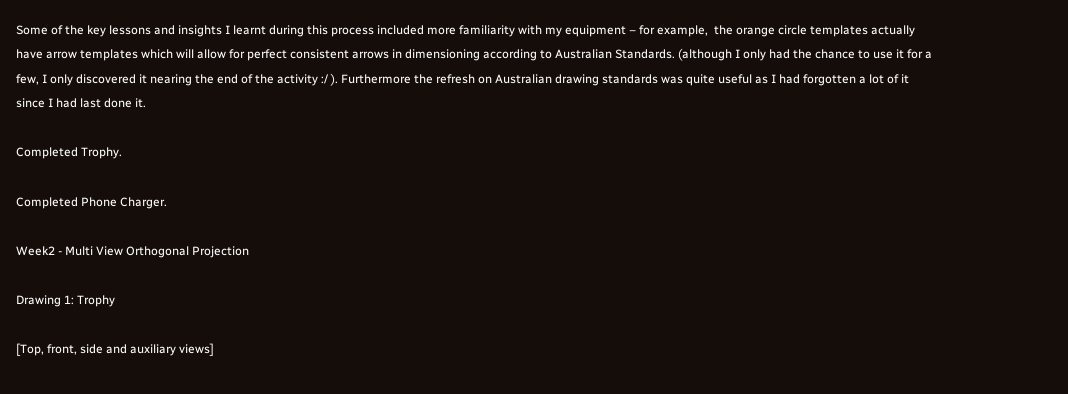Some of the key lessons and insights I learnt during this process included more familiarity with my equipment – for example,  the orange circle templates actually have arrow templates which will allow for perfect consistent arrows in dimensioning according to Australian Standards. (although I only had the chance to use it for a few, I only discovered it nearing the end of the activity :/ ). Furthermore the refresh on Australian drawing standards was quite useful as I had forgotten a lot of it since I had last done it.

Completed Trophy.

Completed Phone Charger.

Week2 - Multi View Orthogonal Projection

Drawing 1: Trophy

[Top, front, side and auxiliary views]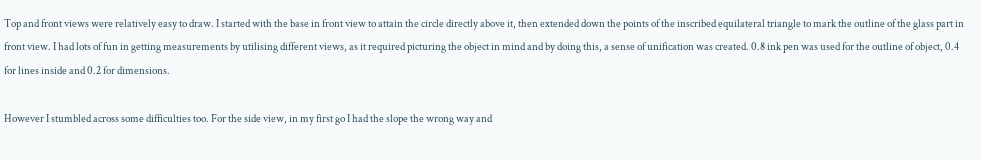Top and front views were relatively easy to draw. I started with the base in front view to attain the circle directly above it, then extended down the points of the inscribed equilateral triangle to mark the outline of the glass part in front view. I had lots of fun in getting measurements by utilising different views, as it required picturing the object in mind and by doing this, a sense of unification was created. 0.8 ink pen was used for the outline of object, 0.4 for lines inside and 0.2 for dimensions.

However I stumbled across some difficulties too. For the side view, in my first go I had the slope the wrong way and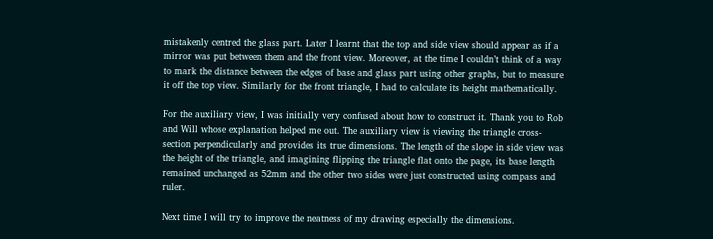mistakenly centred the glass part. Later I learnt that the top and side view should appear as if a mirror was put between them and the front view. Moreover, at the time I couldn’t think of a way to mark the distance between the edges of base and glass part using other graphs, but to measure it off the top view. Similarly for the front triangle, I had to calculate its height mathematically.

For the auxiliary view, I was initially very confused about how to construct it. Thank you to Rob and Will whose explanation helped me out. The auxiliary view is viewing the triangle cross-section perpendicularly and provides its true dimensions. The length of the slope in side view was the height of the triangle, and imagining flipping the triangle flat onto the page, its base length remained unchanged as 52mm and the other two sides were just constructed using compass and ruler.

Next time I will try to improve the neatness of my drawing especially the dimensions.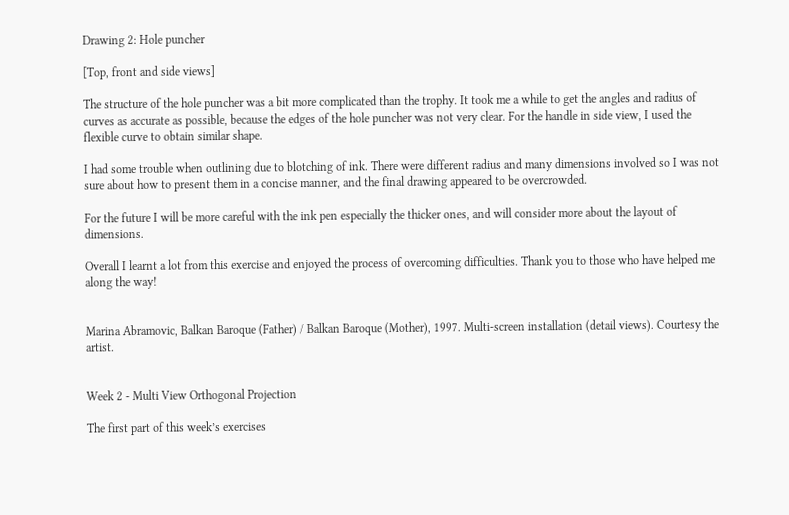Drawing 2: Hole puncher

[Top, front and side views]

The structure of the hole puncher was a bit more complicated than the trophy. It took me a while to get the angles and radius of curves as accurate as possible, because the edges of the hole puncher was not very clear. For the handle in side view, I used the flexible curve to obtain similar shape.

I had some trouble when outlining due to blotching of ink. There were different radius and many dimensions involved so I was not sure about how to present them in a concise manner, and the final drawing appeared to be overcrowded.

For the future I will be more careful with the ink pen especially the thicker ones, and will consider more about the layout of dimensions.

Overall I learnt a lot from this exercise and enjoyed the process of overcoming difficulties. Thank you to those who have helped me along the way!


Marina Abramovic, Balkan Baroque (Father) / Balkan Baroque (Mother), 1997. Multi-screen installation (detail views). Courtesy the artist.


Week 2 - Multi View Orthogonal Projection

The first part of this week’s exercises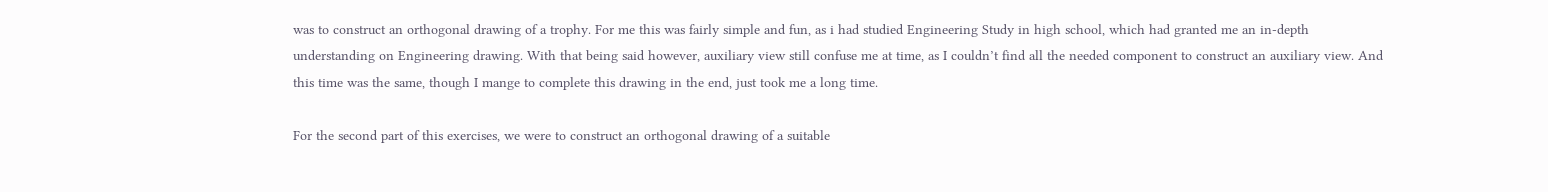was to construct an orthogonal drawing of a trophy. For me this was fairly simple and fun, as i had studied Engineering Study in high school, which had granted me an in-depth understanding on Engineering drawing. With that being said however, auxiliary view still confuse me at time, as I couldn’t find all the needed component to construct an auxiliary view. And this time was the same, though I mange to complete this drawing in the end, just took me a long time.

For the second part of this exercises, we were to construct an orthogonal drawing of a suitable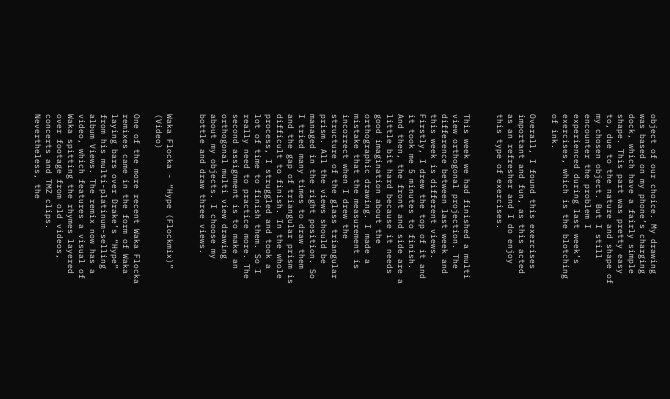object of our choice. My drawing was based on my phone’s charging dock, which have a fairly simple shape. This part was pretty easy to, due to the nature and shape of my chosen object. But I still encounter the problem I experienced during last week’s exercises, which is the blotching of ink.

Overall, I found this exercises important and fun, as this acted as an refresher and I do enjoy this type of exercises.


This week we had finished a multi view orthogonal projection. The difference between last week and this week is different views. Firstly, I drew the top of it and it took me 5 minutes to finish. And then, the front and side are a little bit hard because it needs good imagination about the orthographic drawing. I made a mistake that the measurement is incorrect when I drew the structure of the glass triangular prism. All the views should be managed in the right position. So I tried many times to draw them and the gap of triangular prism is difficult to finish. In the whole process, I struggled and took a lot of time to finish them. So I really need to practice more. The second assignment is to make an orthogonal multi view drawing about my objects. I choose my bottle and draw three views.


Waka Flocka - “Hype (Flockmix)” (Video)

One of the more recent Waka Flocka remixes came in the form of Waka laying bars over Drake’s “Hype” from his multi-platinum-selling album Views. The remix now has a video, which features a visual of Waka spitting the rhymes layered over footage from old videos, concerts and TMZ clips. Nevertheless, the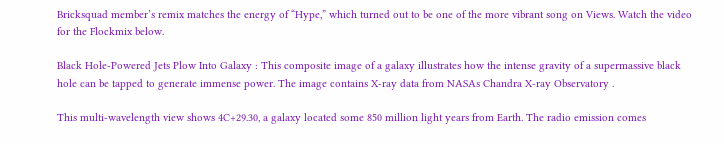Bricksquad member’s remix matches the energy of “Hype,” which turned out to be one of the more vibrant song on Views. Watch the video for the Flockmix below.

Black Hole-Powered Jets Plow Into Galaxy : This composite image of a galaxy illustrates how the intense gravity of a supermassive black hole can be tapped to generate immense power. The image contains X-ray data from NASAs Chandra X-ray Observatory .

This multi-wavelength view shows 4C+29.30, a galaxy located some 850 million light years from Earth. The radio emission comes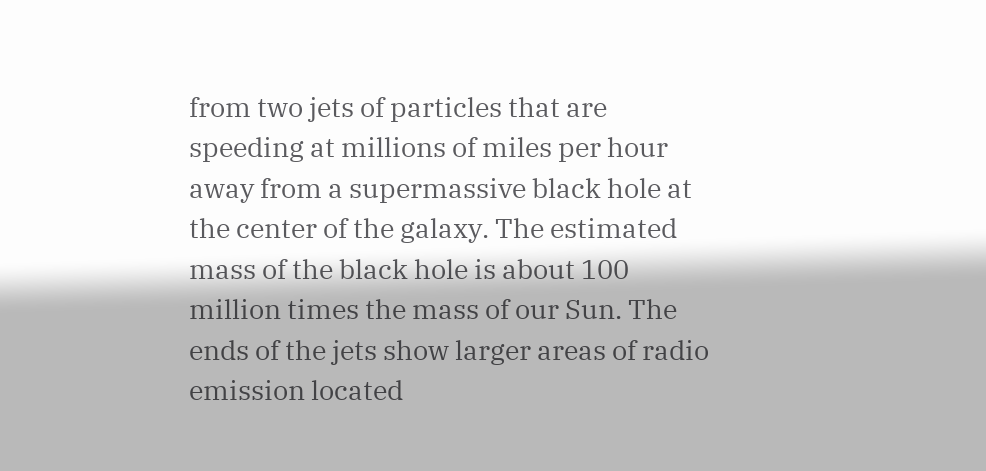from two jets of particles that are speeding at millions of miles per hour away from a supermassive black hole at the center of the galaxy. The estimated mass of the black hole is about 100 million times the mass of our Sun. The ends of the jets show larger areas of radio emission located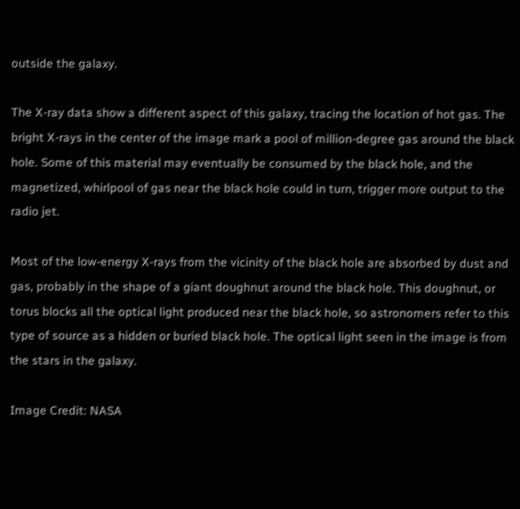outside the galaxy.

The X-ray data show a different aspect of this galaxy, tracing the location of hot gas. The bright X-rays in the center of the image mark a pool of million-degree gas around the black hole. Some of this material may eventually be consumed by the black hole, and the magnetized, whirlpool of gas near the black hole could in turn, trigger more output to the radio jet.

Most of the low-energy X-rays from the vicinity of the black hole are absorbed by dust and gas, probably in the shape of a giant doughnut around the black hole. This doughnut, or torus blocks all the optical light produced near the black hole, so astronomers refer to this type of source as a hidden or buried black hole. The optical light seen in the image is from the stars in the galaxy.

Image Credit: NASA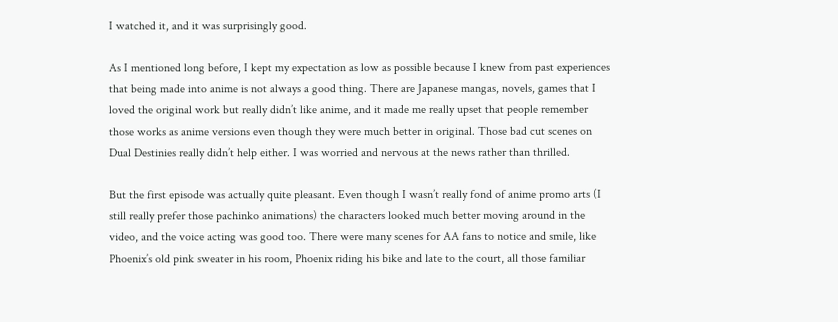I watched it, and it was surprisingly good.

As I mentioned long before, I kept my expectation as low as possible because I knew from past experiences that being made into anime is not always a good thing. There are Japanese mangas, novels, games that I loved the original work but really didn’t like anime, and it made me really upset that people remember those works as anime versions even though they were much better in original. Those bad cut scenes on Dual Destinies really didn’t help either. I was worried and nervous at the news rather than thrilled.

But the first episode was actually quite pleasant. Even though I wasn’t really fond of anime promo arts (I still really prefer those pachinko animations) the characters looked much better moving around in the video, and the voice acting was good too. There were many scenes for AA fans to notice and smile, like Phoenix’s old pink sweater in his room, Phoenix riding his bike and late to the court, all those familiar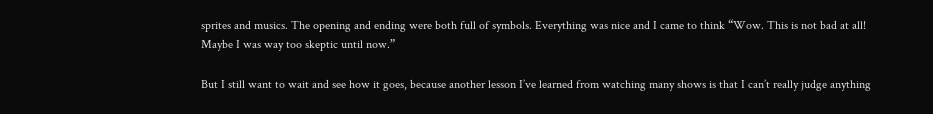sprites and musics. The opening and ending were both full of symbols. Everything was nice and I came to think “Wow. This is not bad at all! Maybe I was way too skeptic until now.”

But I still want to wait and see how it goes, because another lesson I’ve learned from watching many shows is that I can’t really judge anything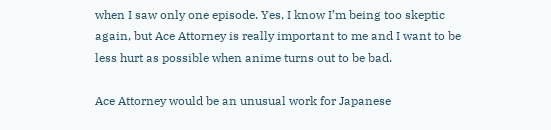when I saw only one episode. Yes, I know I’m being too skeptic again, but Ace Attorney is really important to me and I want to be less hurt as possible when anime turns out to be bad.

Ace Attorney would be an unusual work for Japanese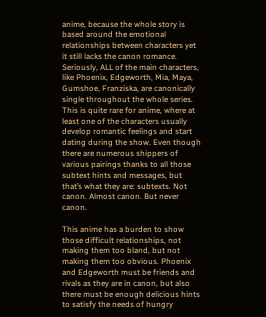anime, because the whole story is based around the emotional relationships between characters yet it still lacks the canon romance. Seriously, ALL of the main characters, like Phoenix, Edgeworth, Mia, Maya, Gumshoe, Franziska, are canonically single throughout the whole series. This is quite rare for anime, where at least one of the characters usually develop romantic feelings and start dating during the show. Even though there are numerous shippers of various pairings thanks to all those subtext hints and messages, but that’s what they are: subtexts. Not canon. Almost canon. But never canon.

This anime has a burden to show those difficult relationships, not making them too bland, but not making them too obvious. Phoenix and Edgeworth must be friends and rivals as they are in canon, but also there must be enough delicious hints to satisfy the needs of hungry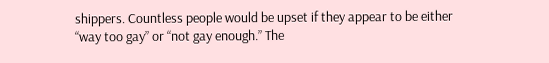shippers. Countless people would be upset if they appear to be either “way too gay” or “not gay enough.” The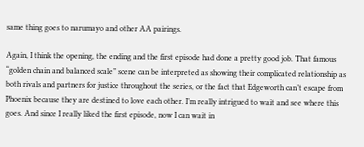same thing goes to narumayo and other AA pairings.

Again, I think the opening, the ending and the first episode had done a pretty good job. That famous “golden chain and balanced scale” scene can be interpreted as showing their complicated relationship as both rivals and partners for justice throughout the series, or the fact that Edgeworth can’t escape from Phoenix because they are destined to love each other. I’m really intrigued to wait and see where this goes. And since I really liked the first episode, now I can wait in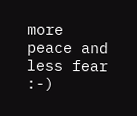more peace and less fear :-)